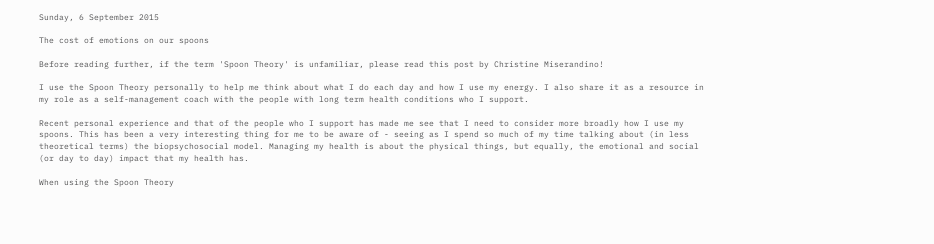Sunday, 6 September 2015

The cost of emotions on our spoons

Before reading further, if the term 'Spoon Theory' is unfamiliar, please read this post by Christine Miserandino!

I use the Spoon Theory personally to help me think about what I do each day and how I use my energy. I also share it as a resource in my role as a self-management coach with the people with long term health conditions who I support.

Recent personal experience and that of the people who I support has made me see that I need to consider more broadly how I use my spoons. This has been a very interesting thing for me to be aware of - seeing as I spend so much of my time talking about (in less theoretical terms) the biopsychosocial model. Managing my health is about the physical things, but equally, the emotional and social (or day to day) impact that my health has.

When using the Spoon Theory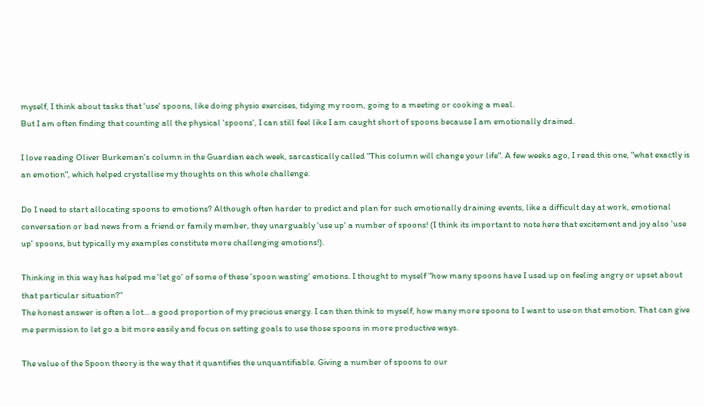myself, I think about tasks that 'use' spoons, like doing physio exercises, tidying my room, going to a meeting or cooking a meal.
But I am often finding that counting all the physical 'spoons', I can still feel like I am caught short of spoons because I am emotionally drained.

I love reading Oliver Burkeman's column in the Guardian each week, sarcastically called "This column will change your life". A few weeks ago, I read this one, "what exactly is an emotion", which helped crystallise my thoughts on this whole challenge.

Do I need to start allocating spoons to emotions? Although often harder to predict and plan for such emotionally draining events, like a difficult day at work, emotional conversation or bad news from a friend or family member, they unarguably 'use up' a number of spoons! (I think its important to note here that excitement and joy also 'use up' spoons, but typically my examples constitute more challenging emotions!).

Thinking in this way has helped me 'let go' of some of these 'spoon wasting' emotions. I thought to myself "how many spoons have I used up on feeling angry or upset about that particular situation?"
The honest answer is often a lot... a good proportion of my precious energy. I can then think to myself, how many more spoons to I want to use on that emotion. That can give me permission to let go a bit more easily and focus on setting goals to use those spoons in more productive ways.

The value of the Spoon theory is the way that it quantifies the unquantifiable. Giving a number of spoons to our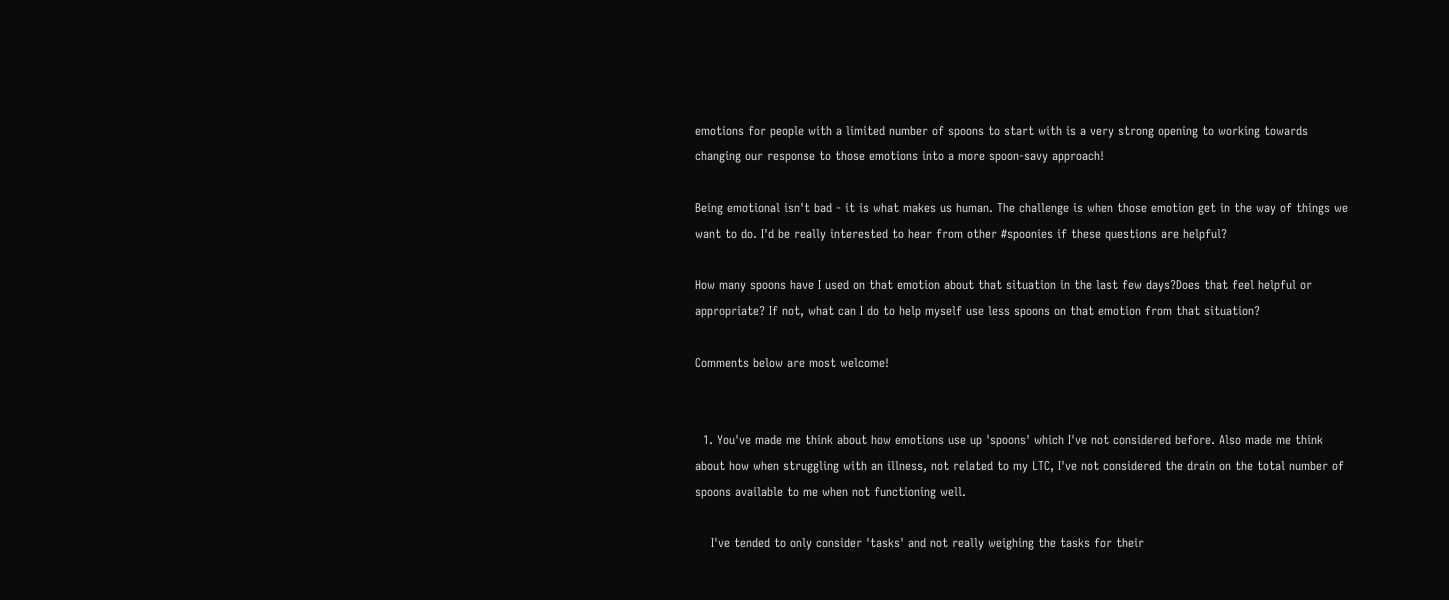emotions for people with a limited number of spoons to start with is a very strong opening to working towards changing our response to those emotions into a more spoon-savy approach!

Being emotional isn't bad - it is what makes us human. The challenge is when those emotion get in the way of things we want to do. I'd be really interested to hear from other #spoonies if these questions are helpful?

How many spoons have I used on that emotion about that situation in the last few days?Does that feel helpful or appropriate? If not, what can I do to help myself use less spoons on that emotion from that situation?

Comments below are most welcome!


  1. You've made me think about how emotions use up 'spoons' which I've not considered before. Also made me think about how when struggling with an illness, not related to my LTC, I've not considered the drain on the total number of spoons available to me when not functioning well.

    I've tended to only consider 'tasks' and not really weighing the tasks for their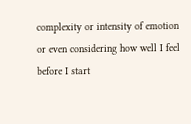complexity or intensity of emotion or even considering how well I feel before I start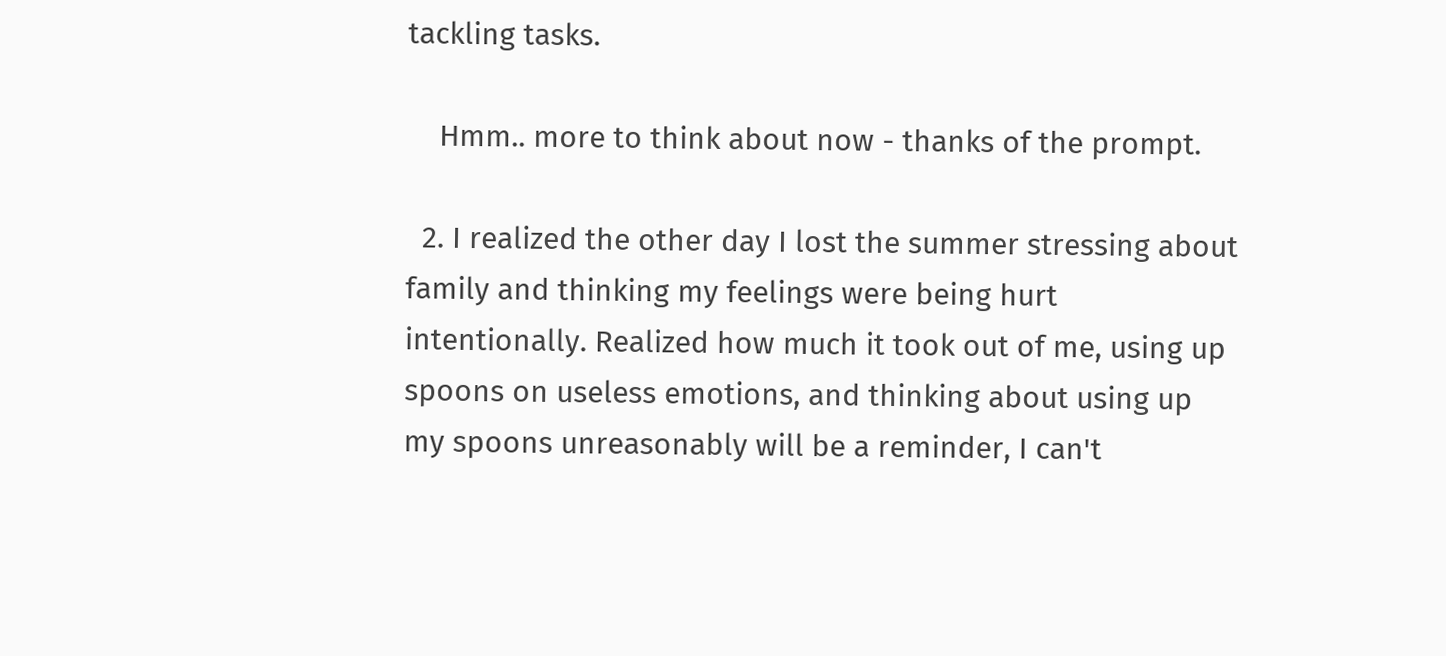tackling tasks.

    Hmm.. more to think about now - thanks of the prompt.

  2. I realized the other day I lost the summer stressing about family and thinking my feelings were being hurt intentionally. Realized how much it took out of me, using up spoons on useless emotions, and thinking about using up my spoons unreasonably will be a reminder, I can't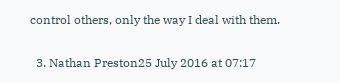control others, only the way I deal with them.

  3. Nathan Preston25 July 2016 at 07:17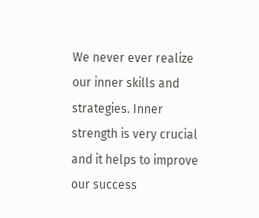We never ever realize our inner skills and strategies. Inner strength is very crucial and it helps to improve our success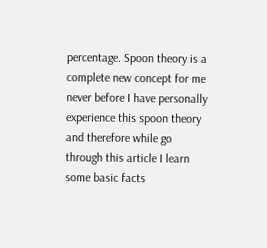percentage. Spoon theory is a complete new concept for me never before I have personally experience this spoon theory and therefore while go through this article I learn some basic facts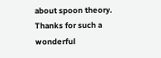about spoon theory. Thanks for such a wonderful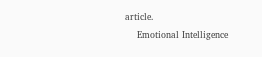article.
    Emotional Intelligence